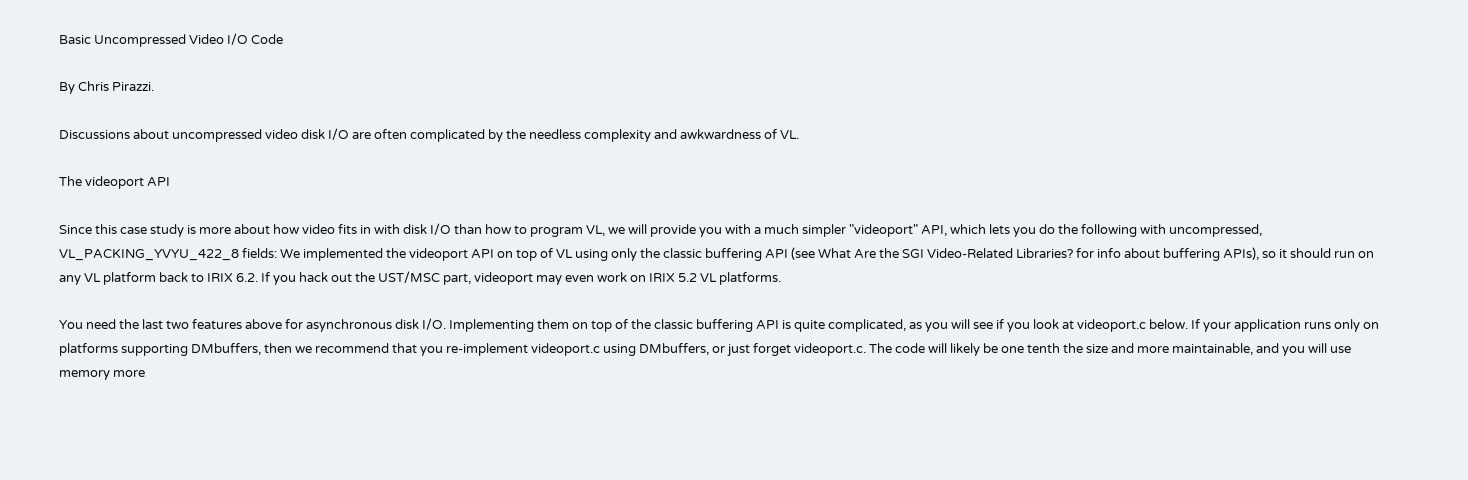Basic Uncompressed Video I/O Code

By Chris Pirazzi.

Discussions about uncompressed video disk I/O are often complicated by the needless complexity and awkwardness of VL.

The videoport API

Since this case study is more about how video fits in with disk I/O than how to program VL, we will provide you with a much simpler "videoport" API, which lets you do the following with uncompressed, VL_PACKING_YVYU_422_8 fields: We implemented the videoport API on top of VL using only the classic buffering API (see What Are the SGI Video-Related Libraries? for info about buffering APIs), so it should run on any VL platform back to IRIX 6.2. If you hack out the UST/MSC part, videoport may even work on IRIX 5.2 VL platforms.

You need the last two features above for asynchronous disk I/O. Implementing them on top of the classic buffering API is quite complicated, as you will see if you look at videoport.c below. If your application runs only on platforms supporting DMbuffers, then we recommend that you re-implement videoport.c using DMbuffers, or just forget videoport.c. The code will likely be one tenth the size and more maintainable, and you will use memory more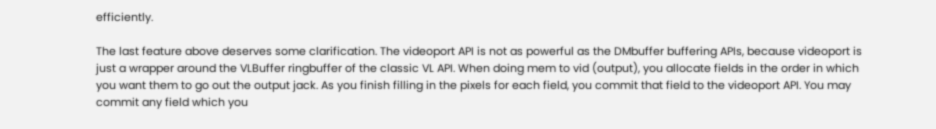efficiently.

The last feature above deserves some clarification. The videoport API is not as powerful as the DMbuffer buffering APIs, because videoport is just a wrapper around the VLBuffer ringbuffer of the classic VL API. When doing mem to vid (output), you allocate fields in the order in which you want them to go out the output jack. As you finish filling in the pixels for each field, you commit that field to the videoport API. You may commit any field which you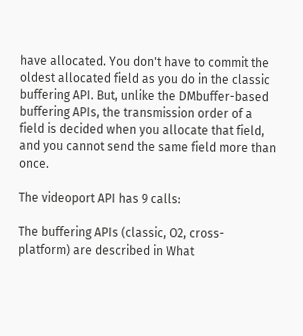have allocated. You don't have to commit the oldest allocated field as you do in the classic buffering API. But, unlike the DMbuffer-based buffering APIs, the transmission order of a field is decided when you allocate that field, and you cannot send the same field more than once.

The videoport API has 9 calls:

The buffering APIs (classic, O2, cross-platform) are described in What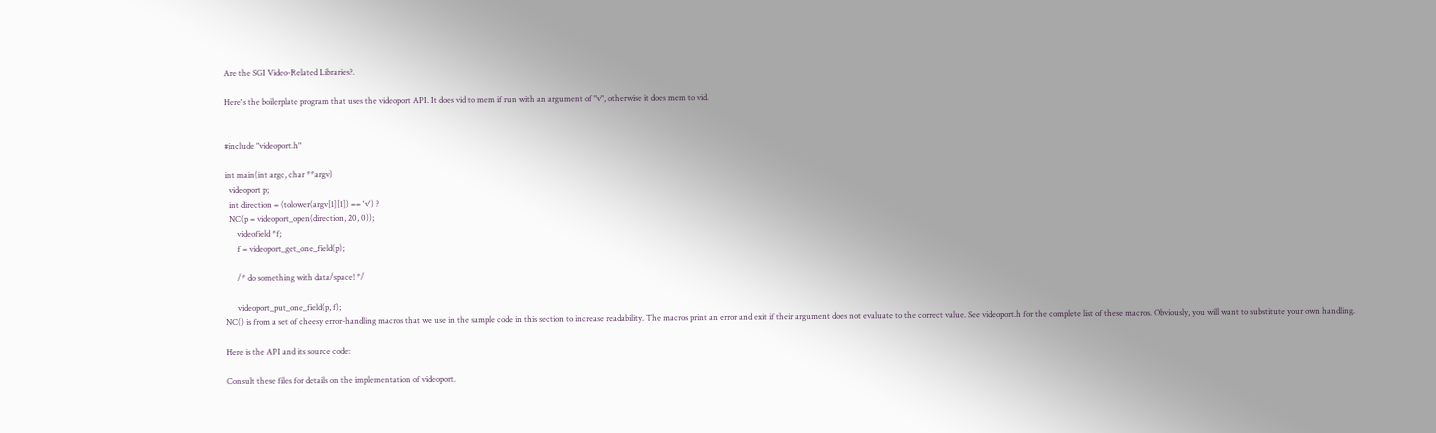Are the SGI Video-Related Libraries?.

Here's the boilerplate program that uses the videoport API. It does vid to mem if run with an argument of "v", otherwise it does mem to vid.


#include "videoport.h"

int main(int argc, char **argv)
  videoport p;
  int direction = (tolower(argv[1][1]) == 'v') ?
  NC(p = videoport_open(direction, 20, 0));
      videofield *f;
      f = videoport_get_one_field(p);

      /* do something with data/space! */

      videoport_put_one_field(p, f);
NC() is from a set of cheesy error-handling macros that we use in the sample code in this section to increase readability. The macros print an error and exit if their argument does not evaluate to the correct value. See videoport.h for the complete list of these macros. Obviously, you will want to substitute your own handling.

Here is the API and its source code:

Consult these files for details on the implementation of videoport.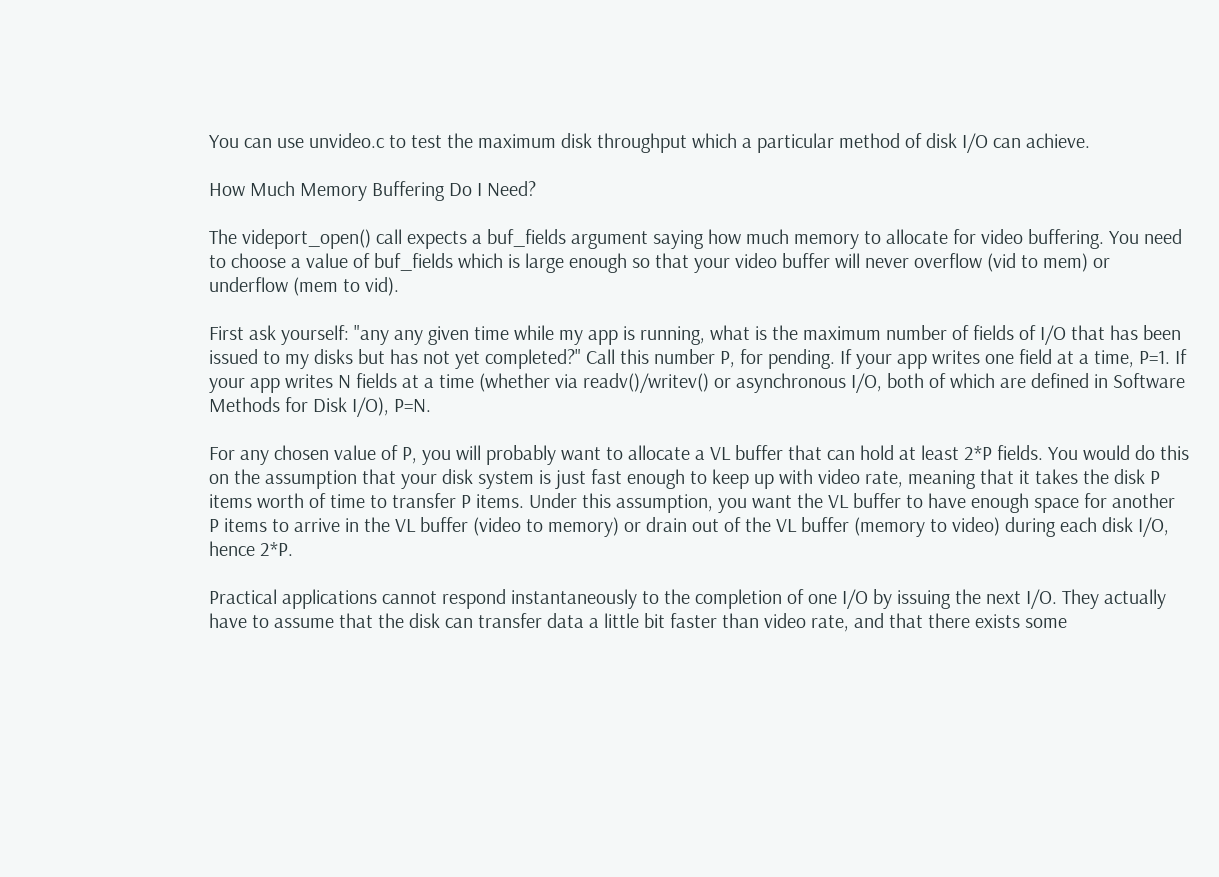You can use unvideo.c to test the maximum disk throughput which a particular method of disk I/O can achieve.

How Much Memory Buffering Do I Need?

The videport_open() call expects a buf_fields argument saying how much memory to allocate for video buffering. You need to choose a value of buf_fields which is large enough so that your video buffer will never overflow (vid to mem) or underflow (mem to vid).

First ask yourself: "any any given time while my app is running, what is the maximum number of fields of I/O that has been issued to my disks but has not yet completed?" Call this number P, for pending. If your app writes one field at a time, P=1. If your app writes N fields at a time (whether via readv()/writev() or asynchronous I/O, both of which are defined in Software Methods for Disk I/O), P=N.

For any chosen value of P, you will probably want to allocate a VL buffer that can hold at least 2*P fields. You would do this on the assumption that your disk system is just fast enough to keep up with video rate, meaning that it takes the disk P items worth of time to transfer P items. Under this assumption, you want the VL buffer to have enough space for another P items to arrive in the VL buffer (video to memory) or drain out of the VL buffer (memory to video) during each disk I/O, hence 2*P.

Practical applications cannot respond instantaneously to the completion of one I/O by issuing the next I/O. They actually have to assume that the disk can transfer data a little bit faster than video rate, and that there exists some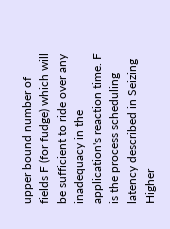upper bound number of fields F (for fudge) which will be sufficient to ride over any inadequacy in the application's reaction time. F is the process scheduling latency described in Seizing Higher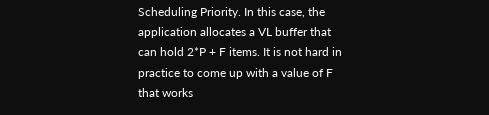Scheduling Priority. In this case, the application allocates a VL buffer that can hold 2*P + F items. It is not hard in practice to come up with a value of F that works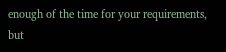enough of the time for your requirements, but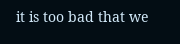it is too bad that we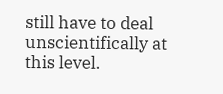still have to deal unscientifically at this level.